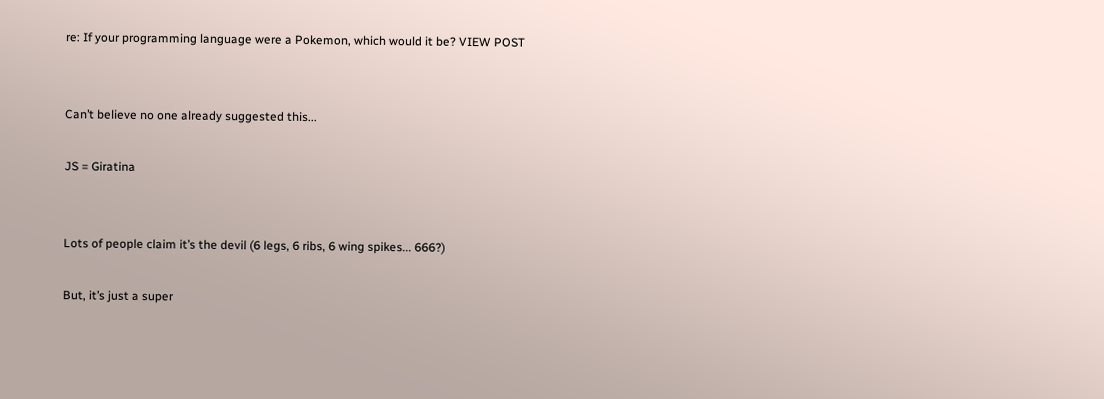re: If your programming language were a Pokemon, which would it be? VIEW POST


Can’t believe no one already suggested this...

JS = Giratina


Lots of people claim it’s the devil (6 legs, 6 ribs, 6 wing spikes... 666?)

But, it’s just a super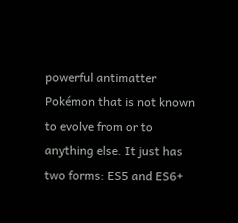powerful antimatter Pokémon that is not known to evolve from or to anything else. It just has two forms: ES5 and ES6+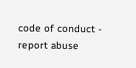code of conduct - report abuse